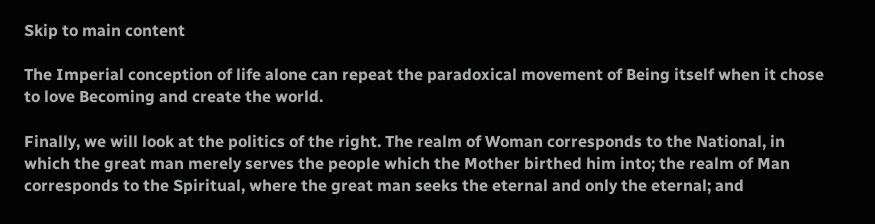Skip to main content

The Imperial conception of life alone can repeat the paradoxical movement of Being itself when it chose to love Becoming and create the world.

Finally, we will look at the politics of the right. The realm of Woman corresponds to the National, in which the great man merely serves the people which the Mother birthed him into; the realm of Man corresponds to the Spiritual, where the great man seeks the eternal and only the eternal; and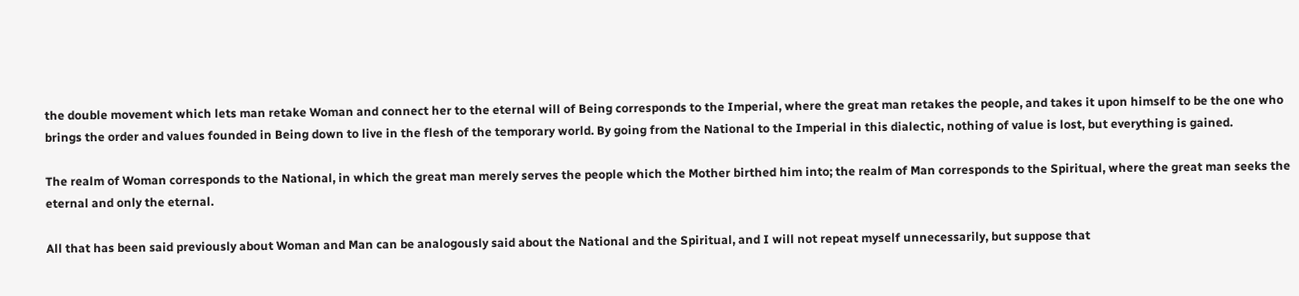the double movement which lets man retake Woman and connect her to the eternal will of Being corresponds to the Imperial, where the great man retakes the people, and takes it upon himself to be the one who brings the order and values founded in Being down to live in the flesh of the temporary world. By going from the National to the Imperial in this dialectic, nothing of value is lost, but everything is gained.

The realm of Woman corresponds to the National, in which the great man merely serves the people which the Mother birthed him into; the realm of Man corresponds to the Spiritual, where the great man seeks the eternal and only the eternal.

All that has been said previously about Woman and Man can be analogously said about the National and the Spiritual, and I will not repeat myself unnecessarily, but suppose that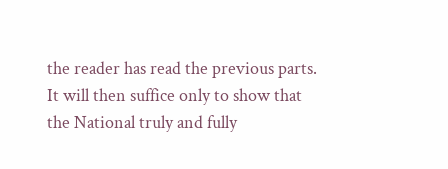the reader has read the previous parts. It will then suffice only to show that the National truly and fully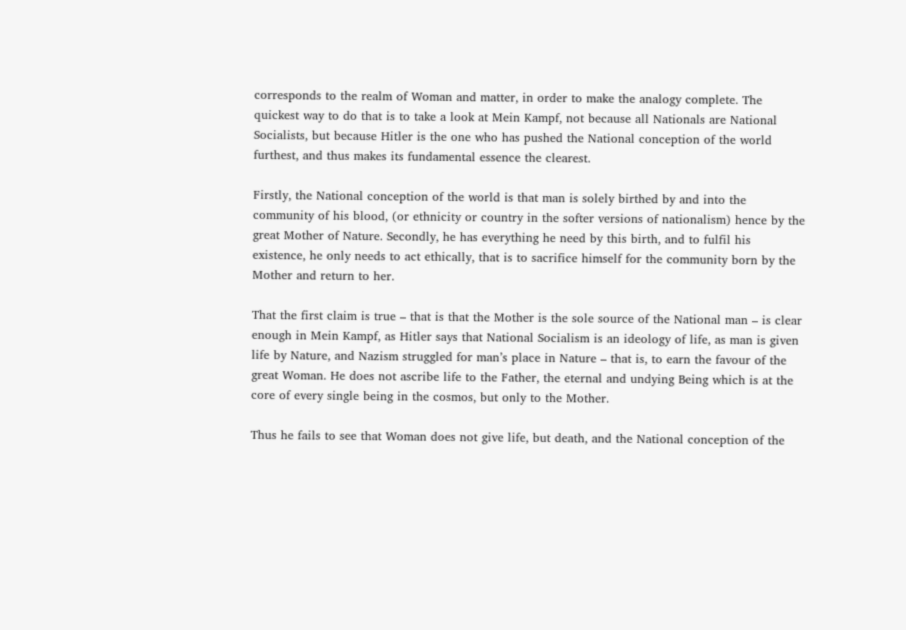corresponds to the realm of Woman and matter, in order to make the analogy complete. The quickest way to do that is to take a look at Mein Kampf, not because all Nationals are National Socialists, but because Hitler is the one who has pushed the National conception of the world furthest, and thus makes its fundamental essence the clearest.

Firstly, the National conception of the world is that man is solely birthed by and into the community of his blood, (or ethnicity or country in the softer versions of nationalism) hence by the great Mother of Nature. Secondly, he has everything he need by this birth, and to fulfil his existence, he only needs to act ethically, that is to sacrifice himself for the community born by the Mother and return to her.

That the first claim is true – that is that the Mother is the sole source of the National man – is clear enough in Mein Kampf, as Hitler says that National Socialism is an ideology of life, as man is given life by Nature, and Nazism struggled for man’s place in Nature – that is, to earn the favour of the great Woman. He does not ascribe life to the Father, the eternal and undying Being which is at the core of every single being in the cosmos, but only to the Mother.

Thus he fails to see that Woman does not give life, but death, and the National conception of the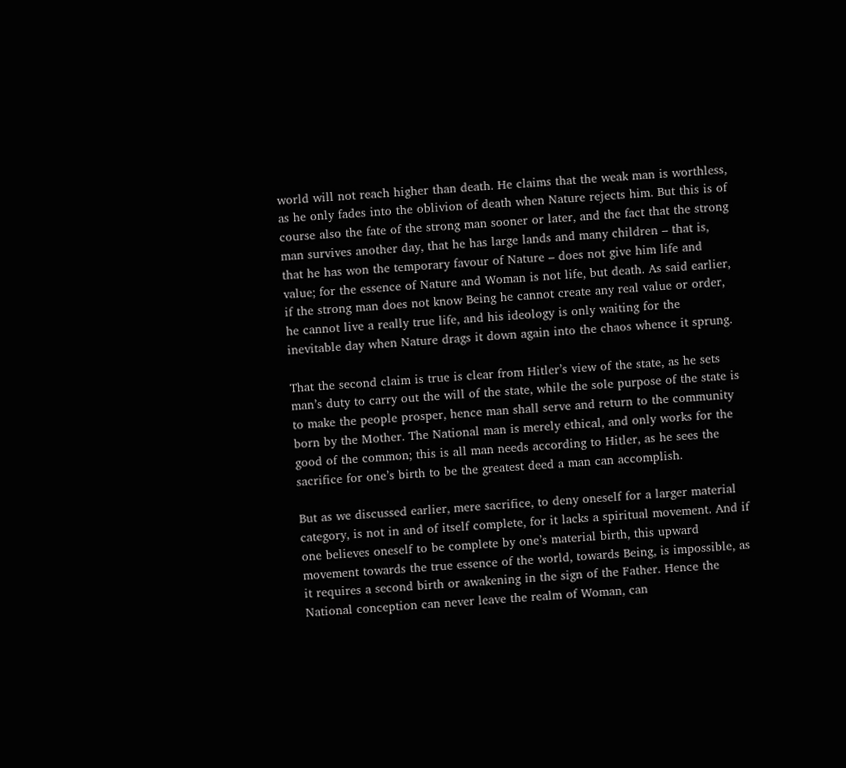world will not reach higher than death. He claims that the weak man is worthless, as he only fades into the oblivion of death when Nature rejects him. But this is of course also the fate of the strong man sooner or later, and the fact that the strong man survives another day, that he has large lands and many children – that is, that he has won the temporary favour of Nature – does not give him life and value; for the essence of Nature and Woman is not life, but death. As said earlier, if the strong man does not know Being he cannot create any real value or order, he cannot live a really true life, and his ideology is only waiting for the inevitable day when Nature drags it down again into the chaos whence it sprung.

That the second claim is true is clear from Hitler’s view of the state, as he sets man’s duty to carry out the will of the state, while the sole purpose of the state is to make the people prosper, hence man shall serve and return to the community born by the Mother. The National man is merely ethical, and only works for the good of the common; this is all man needs according to Hitler, as he sees the sacrifice for one’s birth to be the greatest deed a man can accomplish.

But as we discussed earlier, mere sacrifice, to deny oneself for a larger material category, is not in and of itself complete, for it lacks a spiritual movement. And if one believes oneself to be complete by one’s material birth, this upward movement towards the true essence of the world, towards Being, is impossible, as it requires a second birth or awakening in the sign of the Father. Hence the National conception can never leave the realm of Woman, can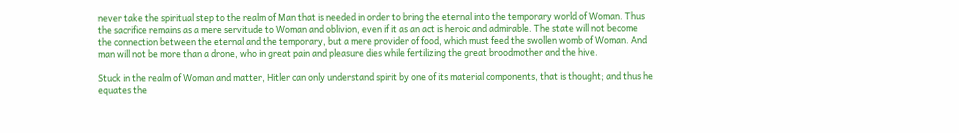never take the spiritual step to the realm of Man that is needed in order to bring the eternal into the temporary world of Woman. Thus the sacrifice remains as a mere servitude to Woman and oblivion, even if it as an act is heroic and admirable. The state will not become the connection between the eternal and the temporary, but a mere provider of food, which must feed the swollen womb of Woman. And man will not be more than a drone, who in great pain and pleasure dies while fertilizing the great broodmother and the hive.

Stuck in the realm of Woman and matter, Hitler can only understand spirit by one of its material components, that is thought; and thus he equates the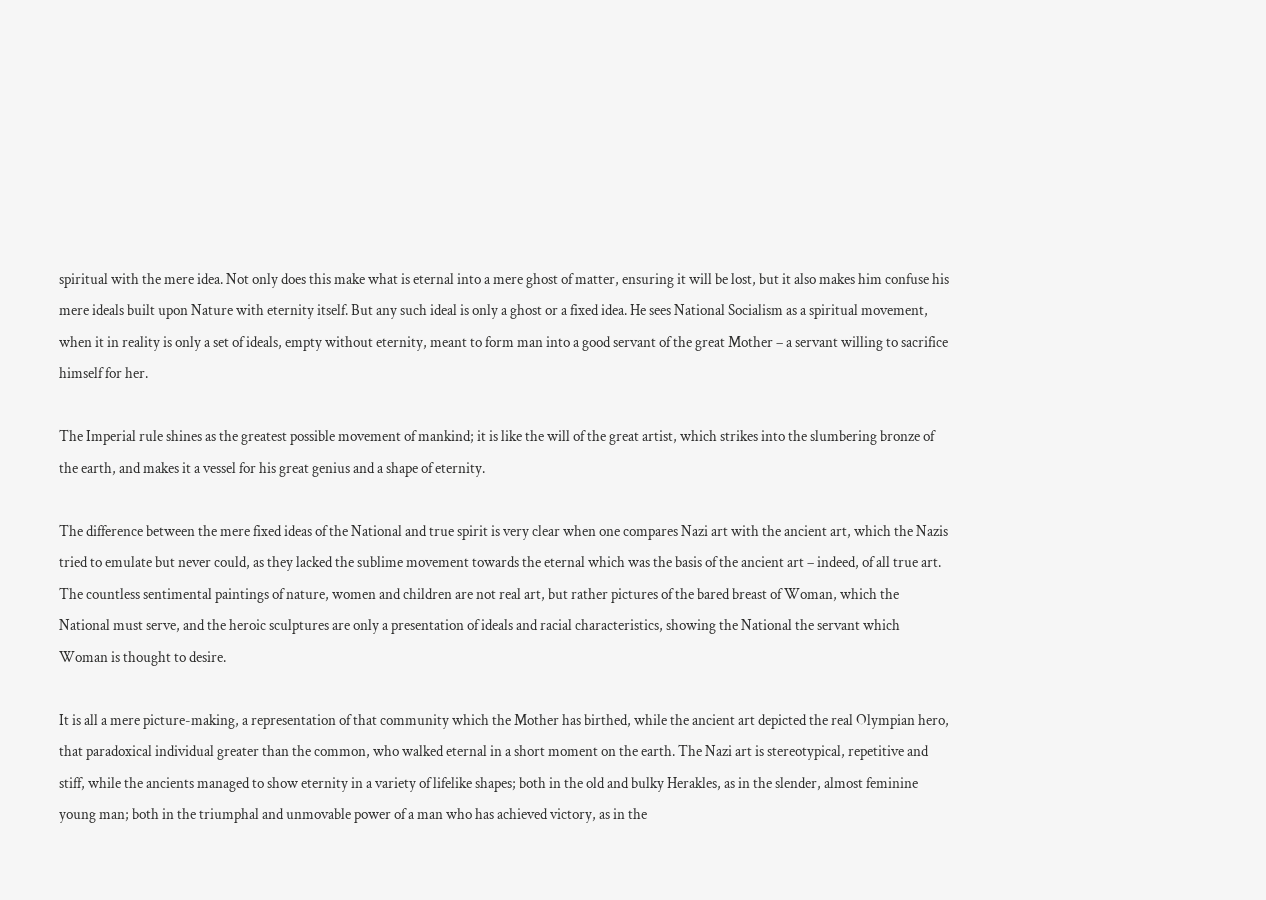spiritual with the mere idea. Not only does this make what is eternal into a mere ghost of matter, ensuring it will be lost, but it also makes him confuse his mere ideals built upon Nature with eternity itself. But any such ideal is only a ghost or a fixed idea. He sees National Socialism as a spiritual movement, when it in reality is only a set of ideals, empty without eternity, meant to form man into a good servant of the great Mother – a servant willing to sacrifice himself for her.

The Imperial rule shines as the greatest possible movement of mankind; it is like the will of the great artist, which strikes into the slumbering bronze of the earth, and makes it a vessel for his great genius and a shape of eternity.

The difference between the mere fixed ideas of the National and true spirit is very clear when one compares Nazi art with the ancient art, which the Nazis tried to emulate but never could, as they lacked the sublime movement towards the eternal which was the basis of the ancient art – indeed, of all true art. The countless sentimental paintings of nature, women and children are not real art, but rather pictures of the bared breast of Woman, which the National must serve, and the heroic sculptures are only a presentation of ideals and racial characteristics, showing the National the servant which Woman is thought to desire.

It is all a mere picture-making, a representation of that community which the Mother has birthed, while the ancient art depicted the real Olympian hero, that paradoxical individual greater than the common, who walked eternal in a short moment on the earth. The Nazi art is stereotypical, repetitive and stiff, while the ancients managed to show eternity in a variety of lifelike shapes; both in the old and bulky Herakles, as in the slender, almost feminine young man; both in the triumphal and unmovable power of a man who has achieved victory, as in the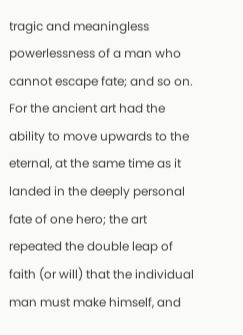tragic and meaningless powerlessness of a man who cannot escape fate; and so on. For the ancient art had the ability to move upwards to the eternal, at the same time as it landed in the deeply personal fate of one hero; the art repeated the double leap of faith (or will) that the individual man must make himself, and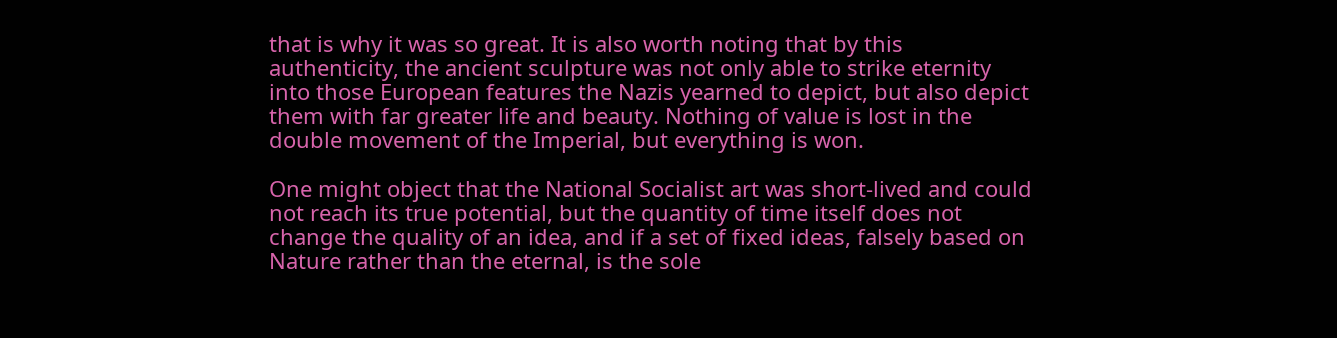that is why it was so great. It is also worth noting that by this authenticity, the ancient sculpture was not only able to strike eternity into those European features the Nazis yearned to depict, but also depict them with far greater life and beauty. Nothing of value is lost in the double movement of the Imperial, but everything is won.

One might object that the National Socialist art was short-lived and could not reach its true potential, but the quantity of time itself does not change the quality of an idea, and if a set of fixed ideas, falsely based on Nature rather than the eternal, is the sole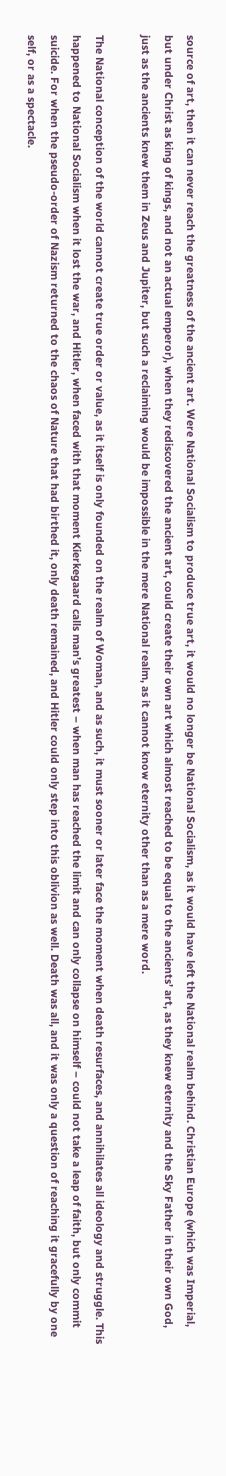source of art, then it can never reach the greatness of the ancient art. Were National Socialism to produce true art, it would no longer be National Socialism, as it would have left the National realm behind. Christian Europe (which was Imperial, but under Christ as king of kings, and not an actual emperor), when they rediscovered the ancient art, could create their own art which almost reached to be equal to the ancients’ art, as they knew eternity and the Sky Father in their own God, just as the ancients knew them in Zeus and Jupiter, but such a reclaiming would be impossible in the mere National realm, as it cannot know eternity other than as a mere word.

The National conception of the world cannot create true order or value, as it itself is only founded on the realm of Woman, and as such, it must sooner or later face the moment when death resurfaces, and annihilates all ideology and struggle. This happened to National Socialism when it lost the war, and Hitler, when faced with that moment Kierkegaard calls man’s greatest – when man has reached the limit and can only collapse on himself – could not take a leap of faith, but only commit suicide. For when the pseudo-order of Nazism returned to the chaos of Nature that had birthed it, only death remained, and Hitler could only step into this oblivion as well. Death was all, and it was only a question of reaching it gracefully by one self, or as a spectacle.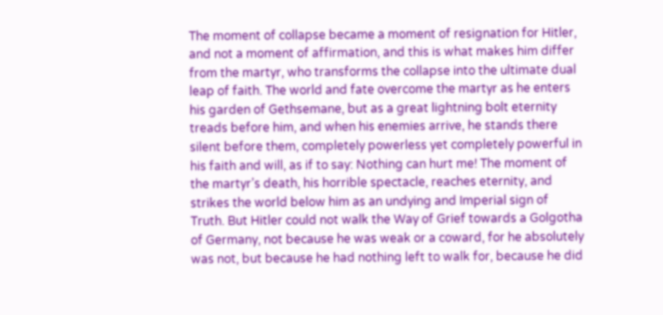The moment of collapse became a moment of resignation for Hitler, and not a moment of affirmation, and this is what makes him differ from the martyr, who transforms the collapse into the ultimate dual leap of faith. The world and fate overcome the martyr as he enters his garden of Gethsemane, but as a great lightning bolt eternity treads before him, and when his enemies arrive, he stands there silent before them, completely powerless yet completely powerful in his faith and will, as if to say: Nothing can hurt me! The moment of the martyr’s death, his horrible spectacle, reaches eternity, and strikes the world below him as an undying and Imperial sign of Truth. But Hitler could not walk the Way of Grief towards a Golgotha of Germany, not because he was weak or a coward, for he absolutely was not, but because he had nothing left to walk for, because he did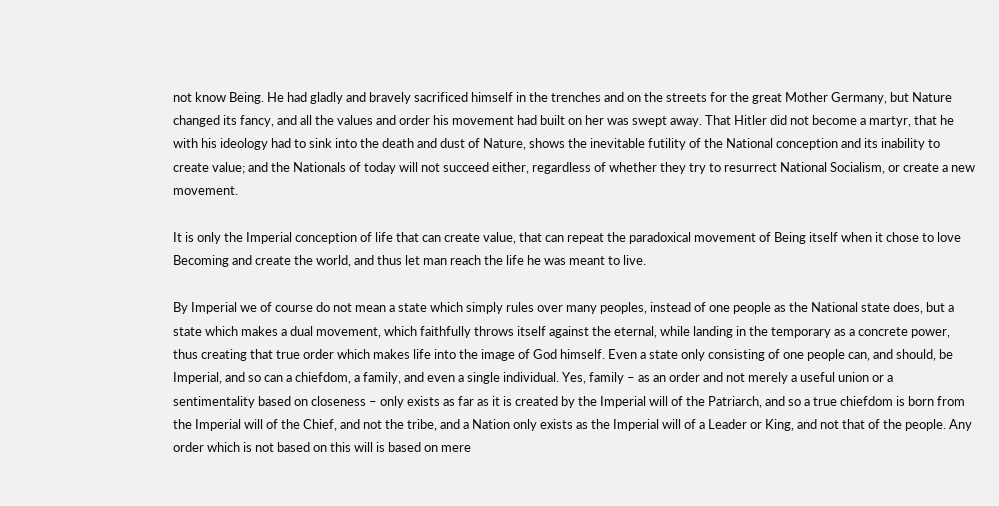not know Being. He had gladly and bravely sacrificed himself in the trenches and on the streets for the great Mother Germany, but Nature changed its fancy, and all the values and order his movement had built on her was swept away. That Hitler did not become a martyr, that he with his ideology had to sink into the death and dust of Nature, shows the inevitable futility of the National conception and its inability to create value; and the Nationals of today will not succeed either, regardless of whether they try to resurrect National Socialism, or create a new movement.

It is only the Imperial conception of life that can create value, that can repeat the paradoxical movement of Being itself when it chose to love Becoming and create the world, and thus let man reach the life he was meant to live.

By Imperial we of course do not mean a state which simply rules over many peoples, instead of one people as the National state does, but a state which makes a dual movement, which faithfully throws itself against the eternal, while landing in the temporary as a concrete power, thus creating that true order which makes life into the image of God himself. Even a state only consisting of one people can, and should, be Imperial, and so can a chiefdom, a family, and even a single individual. Yes, family – as an order and not merely a useful union or a sentimentality based on closeness – only exists as far as it is created by the Imperial will of the Patriarch, and so a true chiefdom is born from the Imperial will of the Chief, and not the tribe, and a Nation only exists as the Imperial will of a Leader or King, and not that of the people. Any order which is not based on this will is based on mere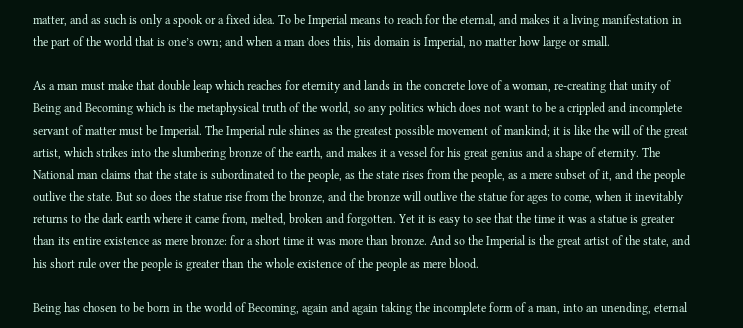matter, and as such is only a spook or a fixed idea. To be Imperial means to reach for the eternal, and makes it a living manifestation in the part of the world that is one’s own; and when a man does this, his domain is Imperial, no matter how large or small.

As a man must make that double leap which reaches for eternity and lands in the concrete love of a woman, re-creating that unity of Being and Becoming which is the metaphysical truth of the world, so any politics which does not want to be a crippled and incomplete servant of matter must be Imperial. The Imperial rule shines as the greatest possible movement of mankind; it is like the will of the great artist, which strikes into the slumbering bronze of the earth, and makes it a vessel for his great genius and a shape of eternity. The National man claims that the state is subordinated to the people, as the state rises from the people, as a mere subset of it, and the people outlive the state. But so does the statue rise from the bronze, and the bronze will outlive the statue for ages to come, when it inevitably returns to the dark earth where it came from, melted, broken and forgotten. Yet it is easy to see that the time it was a statue is greater than its entire existence as mere bronze: for a short time it was more than bronze. And so the Imperial is the great artist of the state, and his short rule over the people is greater than the whole existence of the people as mere blood.

Being has chosen to be born in the world of Becoming, again and again taking the incomplete form of a man, into an unending, eternal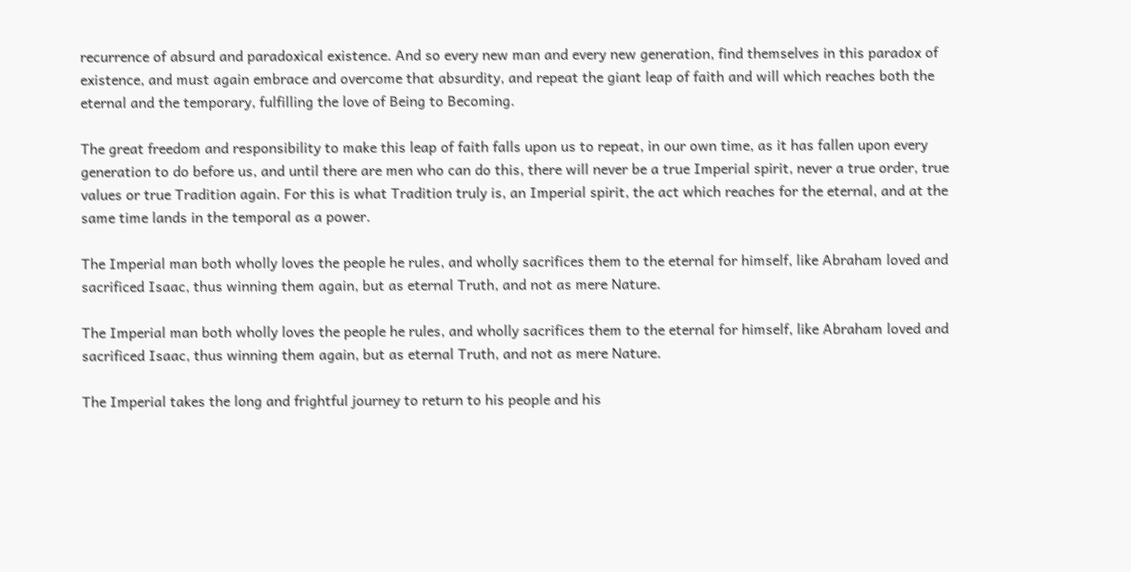recurrence of absurd and paradoxical existence. And so every new man and every new generation, find themselves in this paradox of existence, and must again embrace and overcome that absurdity, and repeat the giant leap of faith and will which reaches both the eternal and the temporary, fulfilling the love of Being to Becoming.

The great freedom and responsibility to make this leap of faith falls upon us to repeat, in our own time, as it has fallen upon every generation to do before us, and until there are men who can do this, there will never be a true Imperial spirit, never a true order, true values or true Tradition again. For this is what Tradition truly is, an Imperial spirit, the act which reaches for the eternal, and at the same time lands in the temporal as a power.

The Imperial man both wholly loves the people he rules, and wholly sacrifices them to the eternal for himself, like Abraham loved and sacrificed Isaac, thus winning them again, but as eternal Truth, and not as mere Nature.

The Imperial man both wholly loves the people he rules, and wholly sacrifices them to the eternal for himself, like Abraham loved and sacrificed Isaac, thus winning them again, but as eternal Truth, and not as mere Nature.

The Imperial takes the long and frightful journey to return to his people and his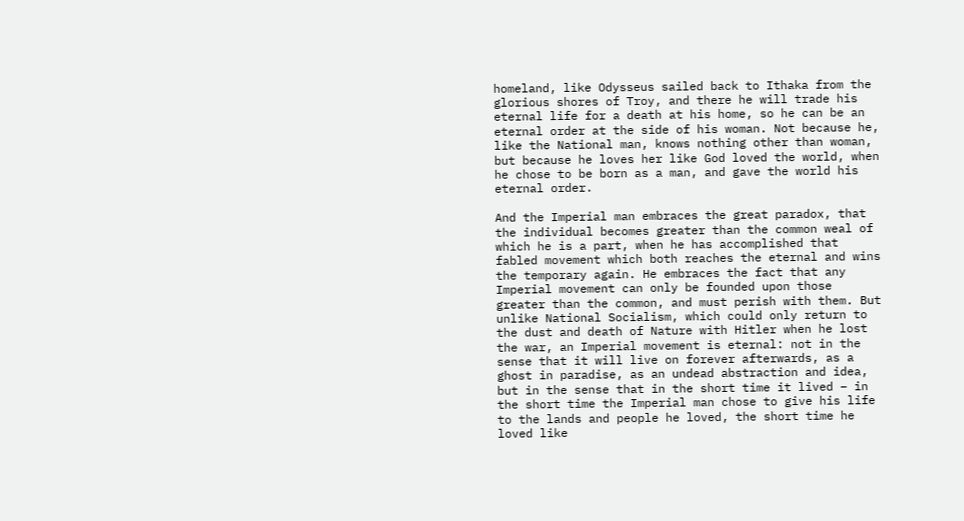homeland, like Odysseus sailed back to Ithaka from the glorious shores of Troy, and there he will trade his eternal life for a death at his home, so he can be an eternal order at the side of his woman. Not because he, like the National man, knows nothing other than woman, but because he loves her like God loved the world, when he chose to be born as a man, and gave the world his eternal order.

And the Imperial man embraces the great paradox, that the individual becomes greater than the common weal of which he is a part, when he has accomplished that fabled movement which both reaches the eternal and wins the temporary again. He embraces the fact that any Imperial movement can only be founded upon those greater than the common, and must perish with them. But unlike National Socialism, which could only return to the dust and death of Nature with Hitler when he lost the war, an Imperial movement is eternal: not in the sense that it will live on forever afterwards, as a ghost in paradise, as an undead abstraction and idea, but in the sense that in the short time it lived – in the short time the Imperial man chose to give his life to the lands and people he loved, the short time he loved like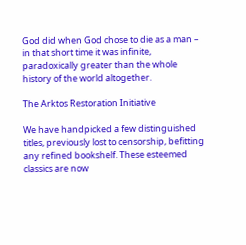God did when God chose to die as a man – in that short time it was infinite, paradoxically greater than the whole history of the world altogether.

The Arktos Restoration Initiative

We have handpicked a few distinguished titles, previously lost to censorship, befitting any refined bookshelf. These esteemed classics are now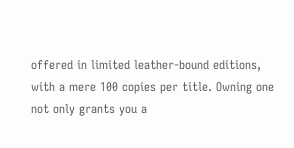offered in limited leather-bound editions, with a mere 100 copies per title. Owning one not only grants you a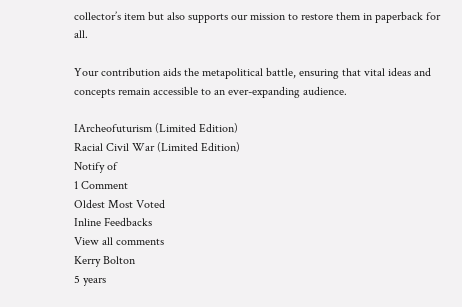collector’s item but also supports our mission to restore them in paperback for all.

Your contribution aids the metapolitical battle, ensuring that vital ideas and concepts remain accessible to an ever-expanding audience.

IArcheofuturism (Limited Edition)
Racial Civil War (Limited Edition)
Notify of
1 Comment
Oldest Most Voted
Inline Feedbacks
View all comments
Kerry Bolton
5 years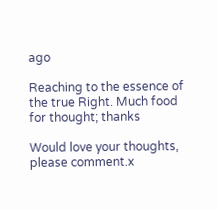ago

Reaching to the essence of the true Right. Much food for thought; thanks

Would love your thoughts, please comment.x